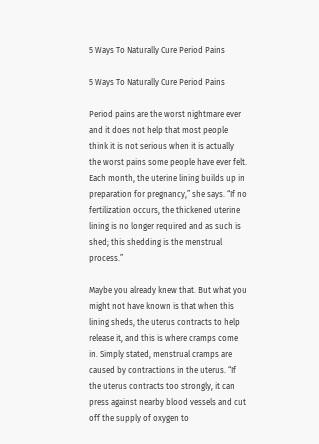5 Ways To Naturally Cure Period Pains

5 Ways To Naturally Cure Period Pains

Period pains are the worst nightmare ever and it does not help that most people think it is not serious when it is actually the worst pains some people have ever felt. Each month, the uterine lining builds up in preparation for pregnancy,” she says. “If no fertilization occurs, the thickened uterine lining is no longer required and as such is shed; this shedding is the menstrual process.”

Maybe you already knew that. But what you might not have known is that when this lining sheds, the uterus contracts to help release it, and this is where cramps come in. Simply stated, menstrual cramps are caused by contractions in the uterus. “If the uterus contracts too strongly, it can press against nearby blood vessels and cut off the supply of oxygen to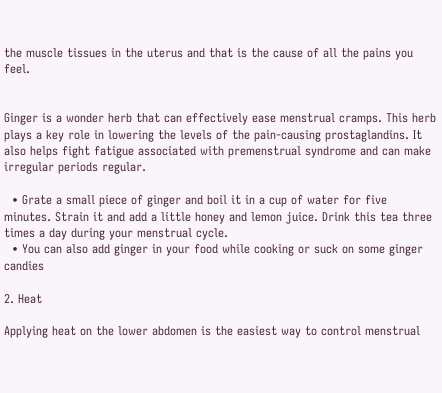the muscle tissues in the uterus and that is the cause of all the pains you feel.


Ginger is a wonder herb that can effectively ease menstrual cramps. This herb plays a key role in lowering the levels of the pain-causing prostaglandins. It also helps fight fatigue associated with premenstrual syndrome and can make irregular periods regular.

  • Grate a small piece of ginger and boil it in a cup of water for five minutes. Strain it and add a little honey and lemon juice. Drink this tea three times a day during your menstrual cycle.
  • You can also add ginger in your food while cooking or suck on some ginger candies

2. Heat

Applying heat on the lower abdomen is the easiest way to control menstrual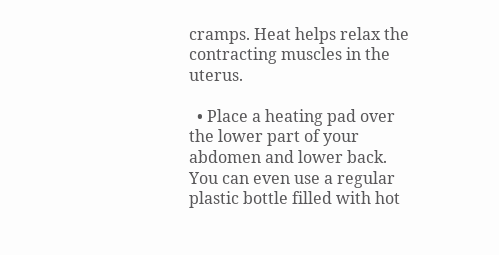cramps. Heat helps relax the contracting muscles in the uterus.

  • Place a heating pad over the lower part of your abdomen and lower back. You can even use a regular plastic bottle filled with hot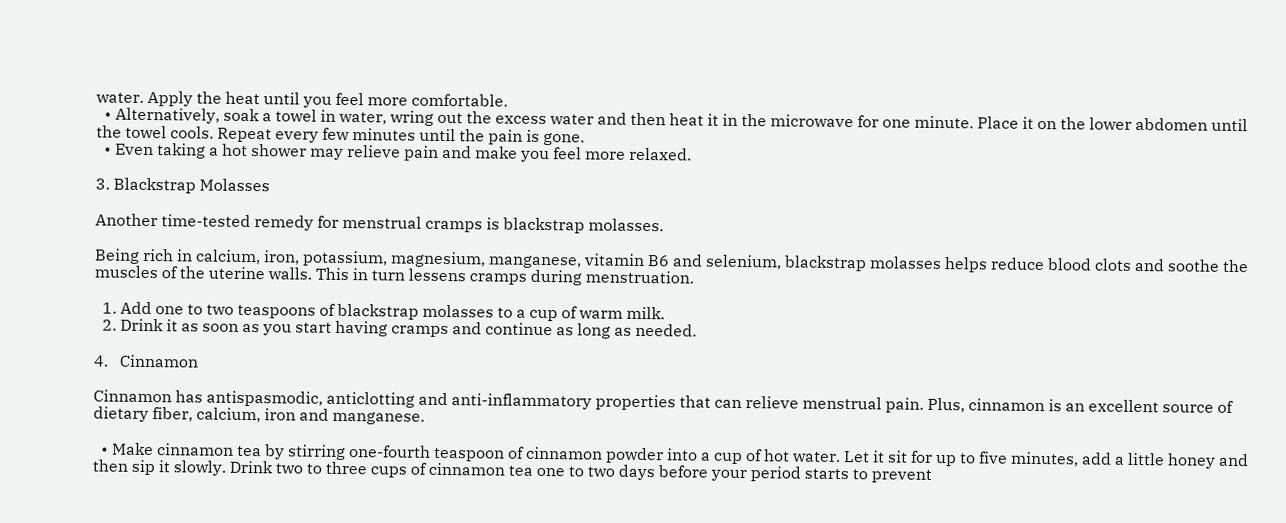water. Apply the heat until you feel more comfortable.
  • Alternatively, soak a towel in water, wring out the excess water and then heat it in the microwave for one minute. Place it on the lower abdomen until the towel cools. Repeat every few minutes until the pain is gone.
  • Even taking a hot shower may relieve pain and make you feel more relaxed.

3. Blackstrap Molasses

Another time-tested remedy for menstrual cramps is blackstrap molasses.

Being rich in calcium, iron, potassium, magnesium, manganese, vitamin B6 and selenium, blackstrap molasses helps reduce blood clots and soothe the muscles of the uterine walls. This in turn lessens cramps during menstruation.

  1. Add one to two teaspoons of blackstrap molasses to a cup of warm milk.
  2. Drink it as soon as you start having cramps and continue as long as needed.

4.   Cinnamon

Cinnamon has antispasmodic, anticlotting and anti-inflammatory properties that can relieve menstrual pain. Plus, cinnamon is an excellent source of dietary fiber, calcium, iron and manganese.

  • Make cinnamon tea by stirring one-fourth teaspoon of cinnamon powder into a cup of hot water. Let it sit for up to five minutes, add a little honey and then sip it slowly. Drink two to three cups of cinnamon tea one to two days before your period starts to prevent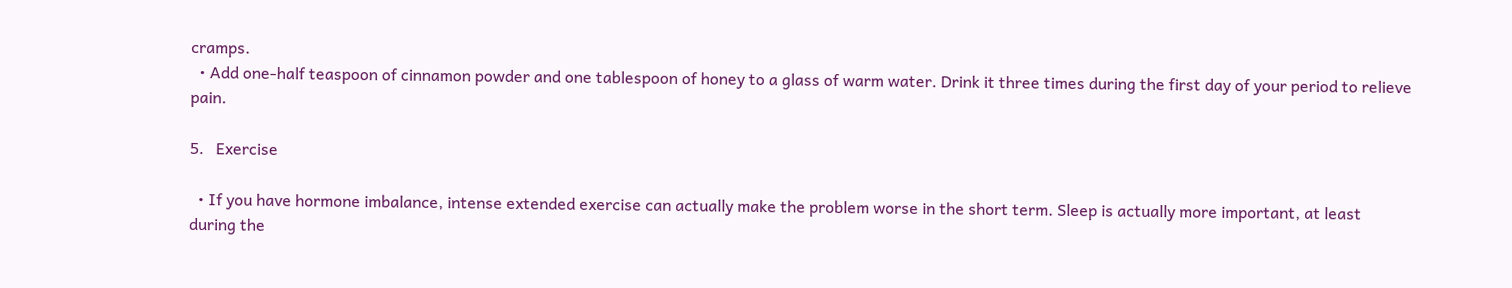cramps.
  • Add one-half teaspoon of cinnamon powder and one tablespoon of honey to a glass of warm water. Drink it three times during the first day of your period to relieve pain.

5.   Exercise

  • If you have hormone imbalance, intense extended exercise can actually make the problem worse in the short term. Sleep is actually more important, at least during the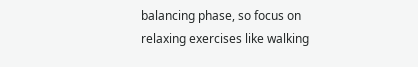balancing phase, so focus on relaxing exercises like walking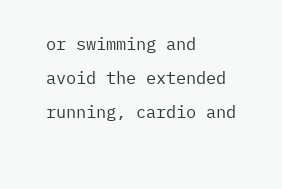or swimming and avoid the extended running, cardio and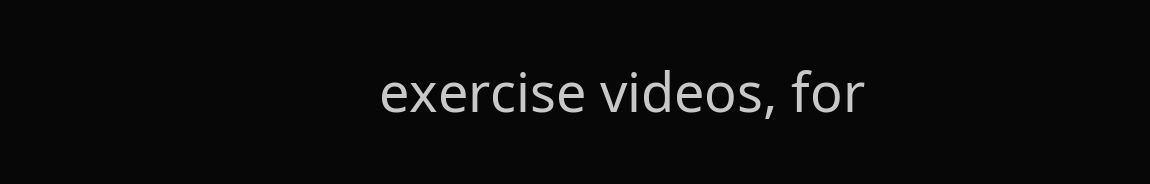exercise videos, for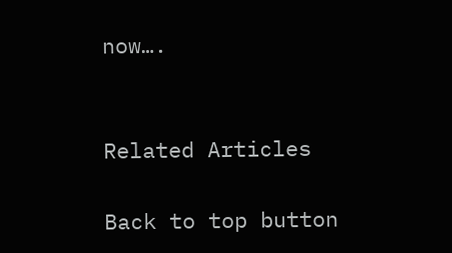now….


Related Articles

Back to top button